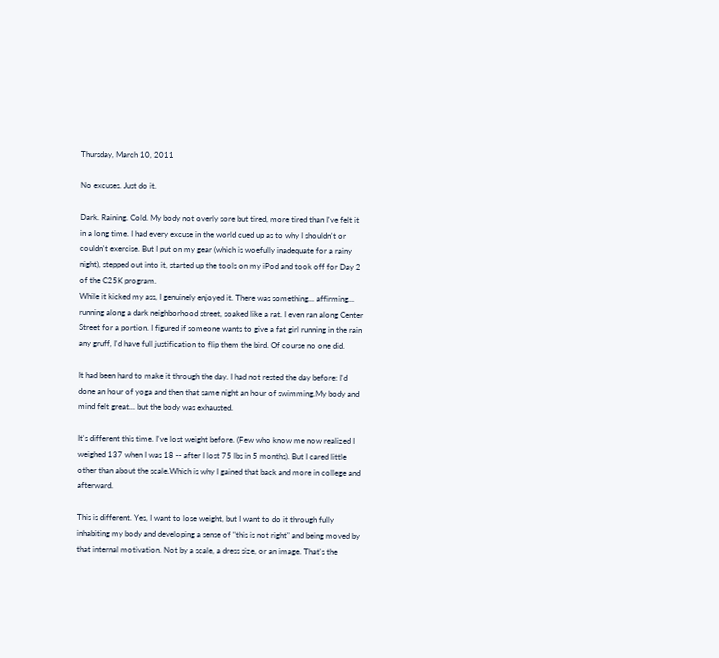Thursday, March 10, 2011

No excuses. Just do it.

Dark. Raining. Cold. My body not overly sore but tired, more tired than I've felt it in a long time. I had every excuse in the world cued up as to why I shouldn't or couldn't exercise. But I put on my gear (which is woefully inadequate for a rainy night), stepped out into it, started up the tools on my iPod and took off for Day 2 of the C25K program.
While it kicked my ass, I genuinely enjoyed it. There was something... affirming... running along a dark neighborhood street, soaked like a rat. I even ran along Center Street for a portion. I figured if someone wants to give a fat girl running in the rain any gruff, I'd have full justification to flip them the bird. Of course no one did.

It had been hard to make it through the day. I had not rested the day before: I'd done an hour of yoga and then that same night an hour of swimming.My body and mind felt great... but the body was exhausted.

It's different this time. I've lost weight before. (Few who know me now realized I weighed 137 when I was 18 -- after I lost 75 lbs in 5 months). But I cared little other than about the scale.Which is why I gained that back and more in college and afterward.

This is different. Yes, I want to lose weight, but I want to do it through fully inhabiting my body and developing a sense of "this is not right" and being moved by that internal motivation. Not by a scale, a dress size, or an image. That's the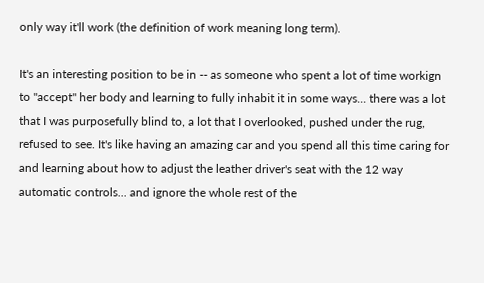only way it'll work (the definition of work meaning long term).

It's an interesting position to be in -- as someone who spent a lot of time workign to "accept" her body and learning to fully inhabit it in some ways... there was a lot that I was purposefully blind to, a lot that I overlooked, pushed under the rug, refused to see. It's like having an amazing car and you spend all this time caring for and learning about how to adjust the leather driver's seat with the 12 way automatic controls... and ignore the whole rest of the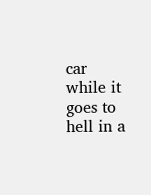car while it goes to hell in a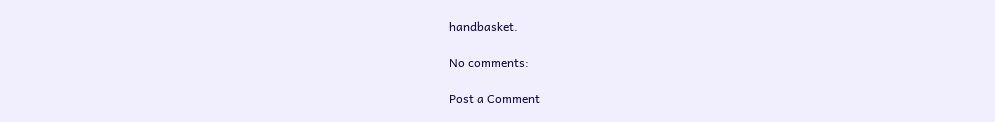handbasket.

No comments:

Post a Comment